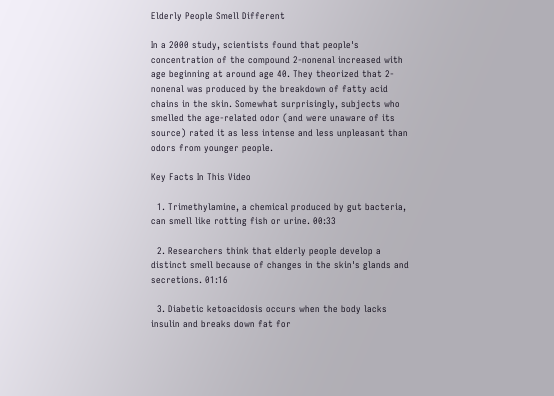Elderly People Smell Different

In a 2000 study, scientists found that people's concentration of the compound 2-nonenal increased with age beginning at around age 40. They theorized that 2-nonenal was produced by the breakdown of fatty acid chains in the skin. Somewhat surprisingly, subjects who smelled the age-related odor (and were unaware of its source) rated it as less intense and less unpleasant than odors from younger people.

Key Facts In This Video

  1. Trimethylamine, a chemical produced by gut bacteria, can smell like rotting fish or urine. 00:33

  2. Researchers think that elderly people develop a distinct smell because of changes in the skin's glands and secretions. 01:16

  3. Diabetic ketoacidosis occurs when the body lacks insulin and breaks down fat for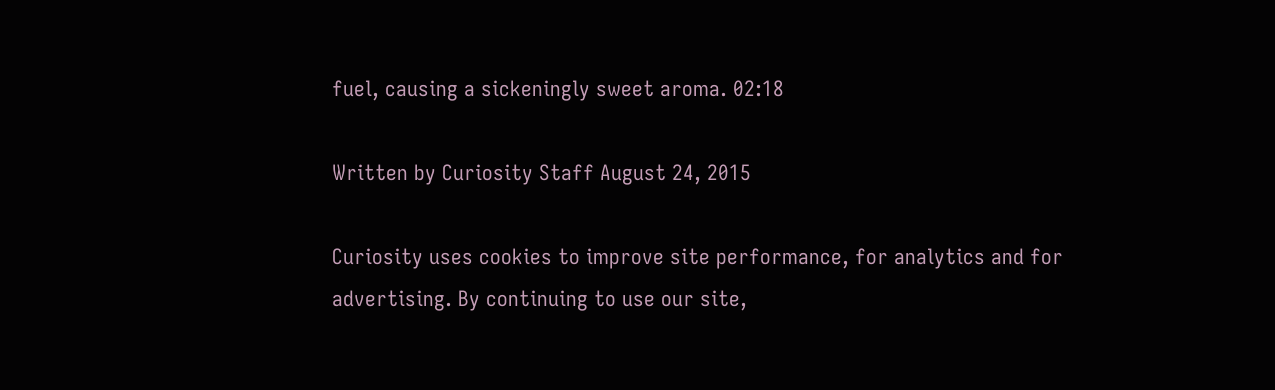fuel, causing a sickeningly sweet aroma. 02:18

Written by Curiosity Staff August 24, 2015

Curiosity uses cookies to improve site performance, for analytics and for advertising. By continuing to use our site,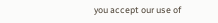you accept our use of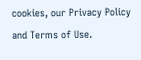cookies, our Privacy Policy and Terms of Use.